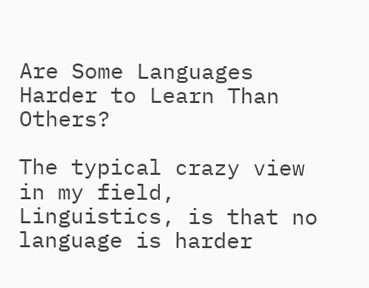Are Some Languages Harder to Learn Than Others?

The typical crazy view in my field, Linguistics, is that no language is harder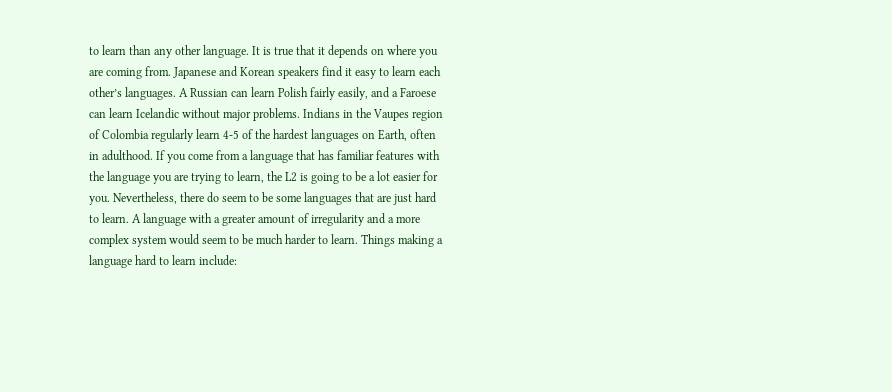to learn than any other language. It is true that it depends on where you are coming from. Japanese and Korean speakers find it easy to learn each other’s languages. A Russian can learn Polish fairly easily, and a Faroese can learn Icelandic without major problems. Indians in the Vaupes region of Colombia regularly learn 4-5 of the hardest languages on Earth, often in adulthood. If you come from a language that has familiar features with the language you are trying to learn, the L2 is going to be a lot easier for you. Nevertheless, there do seem to be some languages that are just hard to learn. A language with a greater amount of irregularity and a more complex system would seem to be much harder to learn. Things making a language hard to learn include: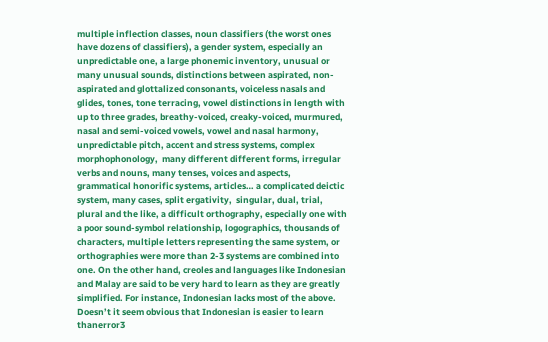multiple inflection classes, noun classifiers (the worst ones have dozens of classifiers), a gender system, especially an unpredictable one, a large phonemic inventory, unusual or many unusual sounds, distinctions between aspirated, non-aspirated and glottalized consonants, voiceless nasals and glides, tones, tone terracing, vowel distinctions in length with up to three grades, breathy-voiced, creaky-voiced, murmured, nasal and semi-voiced vowels, vowel and nasal harmony, unpredictable pitch, accent and stress systems, complex morphophonology,  many different different forms, irregular verbs and nouns, many tenses, voices and aspects,  grammatical honorific systems, articles… a complicated deictic system, many cases, split ergativity,  singular, dual, trial, plural and the like, a difficult orthography, especially one with a poor sound-symbol relationship, logographics, thousands of characters, multiple letters representing the same system, or orthographies were more than 2-3 systems are combined into one. On the other hand, creoles and languages like Indonesian and Malay are said to be very hard to learn as they are greatly simplified. For instance, Indonesian lacks most of the above. Doesn’t it seem obvious that Indonesian is easier to learn thanerror3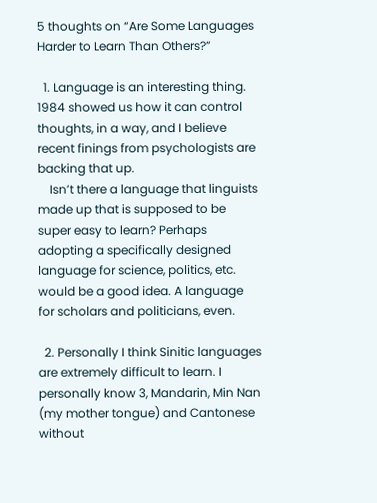5 thoughts on “Are Some Languages Harder to Learn Than Others?”

  1. Language is an interesting thing. 1984 showed us how it can control thoughts, in a way, and I believe recent finings from psychologists are backing that up.
    Isn’t there a language that linguists made up that is supposed to be super easy to learn? Perhaps adopting a specifically designed language for science, politics, etc. would be a good idea. A language for scholars and politicians, even.

  2. Personally I think Sinitic languages are extremely difficult to learn. I personally know 3, Mandarin, Min Nan (my mother tongue) and Cantonese without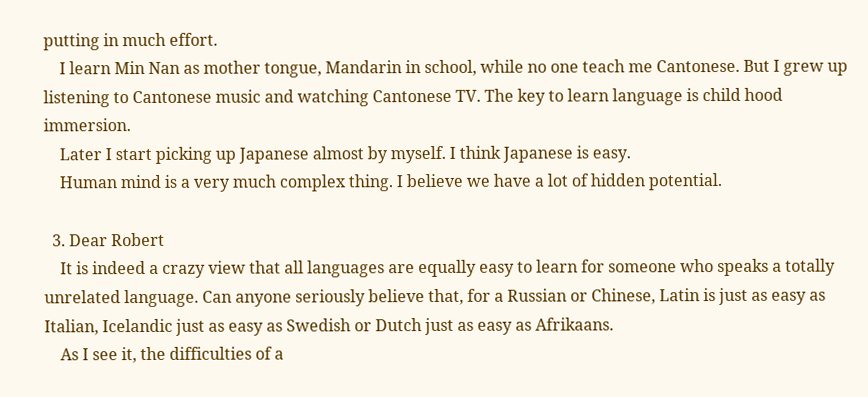putting in much effort.
    I learn Min Nan as mother tongue, Mandarin in school, while no one teach me Cantonese. But I grew up listening to Cantonese music and watching Cantonese TV. The key to learn language is child hood immersion.
    Later I start picking up Japanese almost by myself. I think Japanese is easy.
    Human mind is a very much complex thing. I believe we have a lot of hidden potential.

  3. Dear Robert
    It is indeed a crazy view that all languages are equally easy to learn for someone who speaks a totally unrelated language. Can anyone seriously believe that, for a Russian or Chinese, Latin is just as easy as Italian, Icelandic just as easy as Swedish or Dutch just as easy as Afrikaans.
    As I see it, the difficulties of a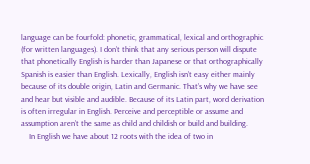language can be fourfold: phonetic, grammatical, lexical and orthographic (for written languages). I don’t think that any serious person will dispute that phonetically English is harder than Japanese or that orthographically Spanish is easier than English. Lexically, English isn’t easy either mainly because of its double origin, Latin and Germanic. That’s why we have see and hear but visible and audible. Because of its Latin part, word derivation is often irregular in English. Perceive and perceptible or assume and assumption aren’t the same as child and childish or build and building.
    In English we have about 12 roots with the idea of two in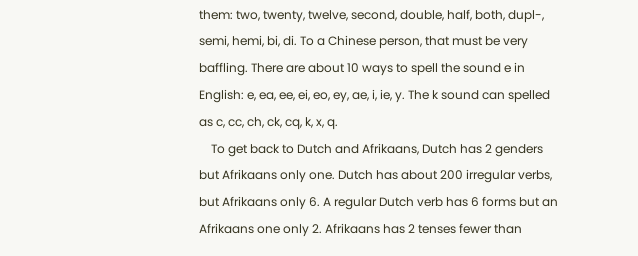them: two, twenty, twelve, second, double, half, both, dupl-, semi, hemi, bi, di. To a Chinese person, that must be very baffling. There are about 10 ways to spell the sound e in English: e, ea, ee, ei, eo, ey, ae, i, ie, y. The k sound can spelled as c, cc, ch, ck, cq, k, x, q.
    To get back to Dutch and Afrikaans, Dutch has 2 genders but Afrikaans only one. Dutch has about 200 irregular verbs, but Afrikaans only 6. A regular Dutch verb has 6 forms but an Afrikaans one only 2. Afrikaans has 2 tenses fewer than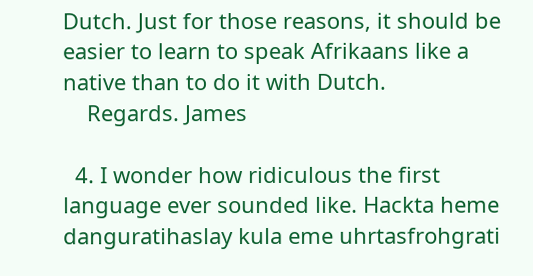Dutch. Just for those reasons, it should be easier to learn to speak Afrikaans like a native than to do it with Dutch.
    Regards. James

  4. I wonder how ridiculous the first language ever sounded like. Hackta heme danguratihaslay kula eme uhrtasfrohgrati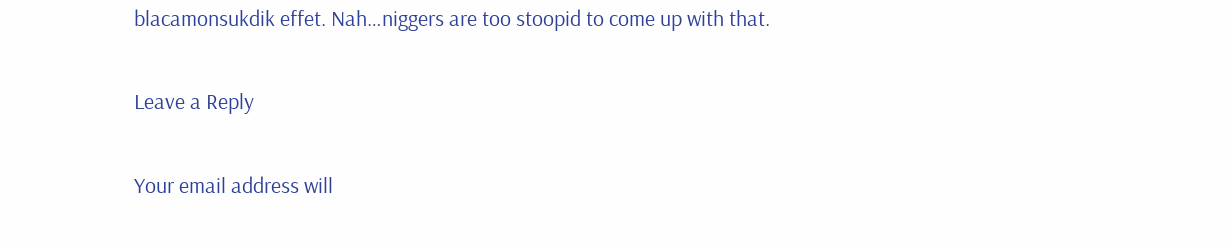blacamonsukdik effet. Nah…niggers are too stoopid to come up with that.

Leave a Reply

Your email address will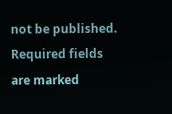not be published. Required fields are marked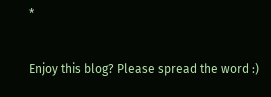*


Enjoy this blog? Please spread the word :)